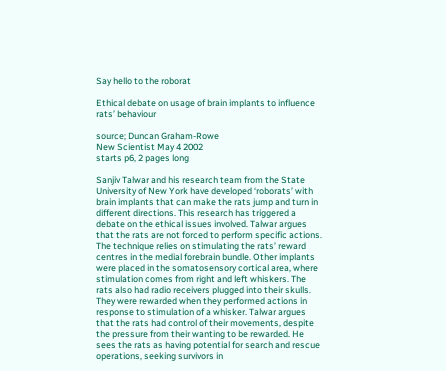Say hello to the roborat

Ethical debate on usage of brain implants to influence rats’ behaviour

source; Duncan Graham-Rowe
New Scientist May 4 2002
starts p6, 2 pages long

Sanjiv Talwar and his research team from the State University of New York have developed ‘roborats’ with brain implants that can make the rats jump and turn in different directions. This research has triggered a debate on the ethical issues involved. Talwar argues that the rats are not forced to perform specific actions. The technique relies on stimulating the rats’ reward centres in the medial forebrain bundle. Other implants were placed in the somatosensory cortical area, where stimulation comes from right and left whiskers. The rats also had radio receivers plugged into their skulls. They were rewarded when they performed actions in response to stimulation of a whisker. Talwar argues that the rats had control of their movements, despite the pressure from their wanting to be rewarded. He sees the rats as having potential for search and rescue operations, seeking survivors in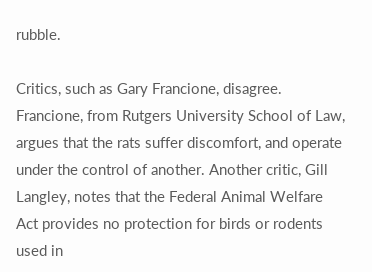rubble.

Critics, such as Gary Francione, disagree. Francione, from Rutgers University School of Law, argues that the rats suffer discomfort, and operate under the control of another. Another critic, Gill Langley, notes that the Federal Animal Welfare Act provides no protection for birds or rodents used in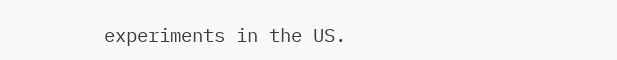experiments in the US.